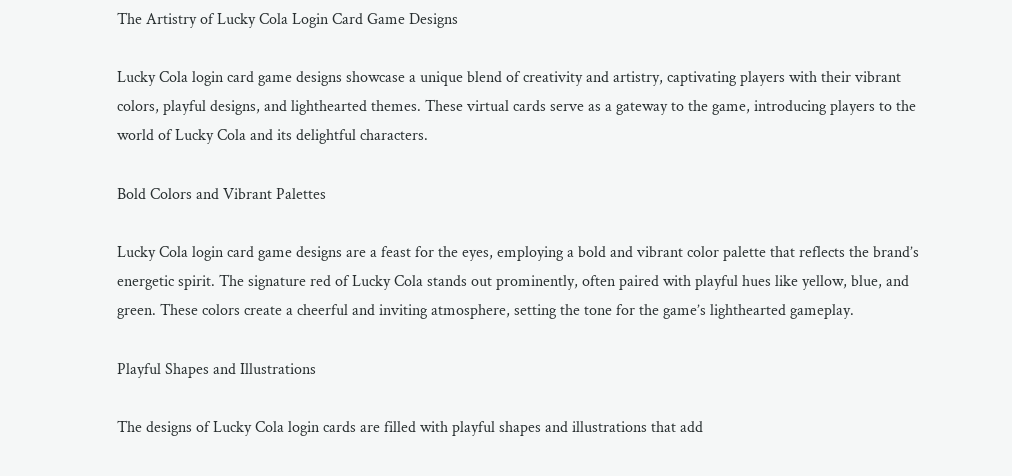The Artistry of Lucky Cola Login Card Game Designs

Lucky Cola login card game designs showcase a unique blend of creativity and artistry, captivating players with their vibrant colors, playful designs, and lighthearted themes. These virtual cards serve as a gateway to the game, introducing players to the world of Lucky Cola and its delightful characters.

Bold Colors and Vibrant Palettes

Lucky Cola login card game designs are a feast for the eyes, employing a bold and vibrant color palette that reflects the brand’s energetic spirit. The signature red of Lucky Cola stands out prominently, often paired with playful hues like yellow, blue, and green. These colors create a cheerful and inviting atmosphere, setting the tone for the game’s lighthearted gameplay.

Playful Shapes and Illustrations

The designs of Lucky Cola login cards are filled with playful shapes and illustrations that add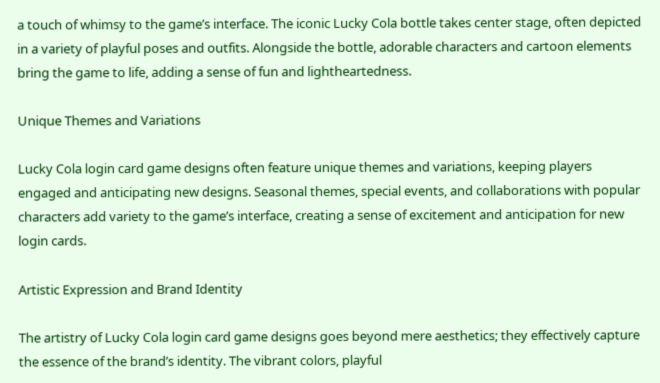a touch of whimsy to the game’s interface. The iconic Lucky Cola bottle takes center stage, often depicted in a variety of playful poses and outfits. Alongside the bottle, adorable characters and cartoon elements bring the game to life, adding a sense of fun and lightheartedness.

Unique Themes and Variations

Lucky Cola login card game designs often feature unique themes and variations, keeping players engaged and anticipating new designs. Seasonal themes, special events, and collaborations with popular characters add variety to the game’s interface, creating a sense of excitement and anticipation for new login cards.

Artistic Expression and Brand Identity

The artistry of Lucky Cola login card game designs goes beyond mere aesthetics; they effectively capture the essence of the brand’s identity. The vibrant colors, playful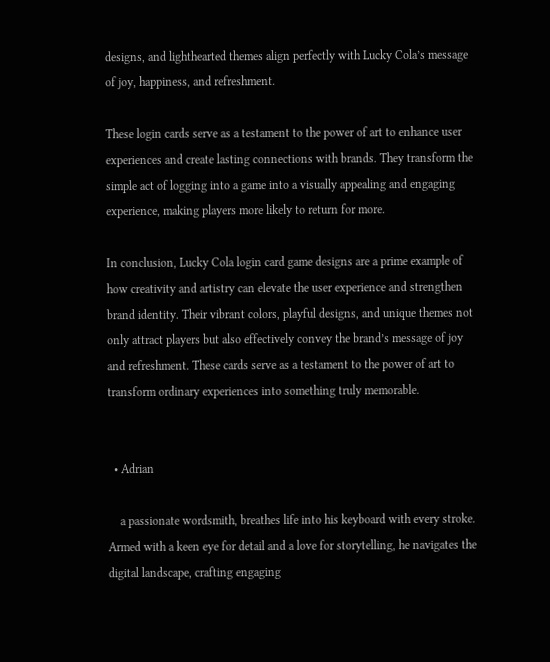designs, and lighthearted themes align perfectly with Lucky Cola’s message of joy, happiness, and refreshment.

These login cards serve as a testament to the power of art to enhance user experiences and create lasting connections with brands. They transform the simple act of logging into a game into a visually appealing and engaging experience, making players more likely to return for more.

In conclusion, Lucky Cola login card game designs are a prime example of how creativity and artistry can elevate the user experience and strengthen brand identity. Their vibrant colors, playful designs, and unique themes not only attract players but also effectively convey the brand’s message of joy and refreshment. These cards serve as a testament to the power of art to transform ordinary experiences into something truly memorable.


  • Adrian

    a passionate wordsmith, breathes life into his keyboard with every stroke. Armed with a keen eye for detail and a love for storytelling, he navigates the digital landscape, crafting engaging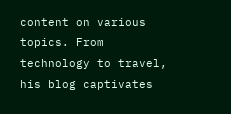content on various topics. From technology to travel, his blog captivates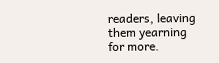readers, leaving them yearning for more.